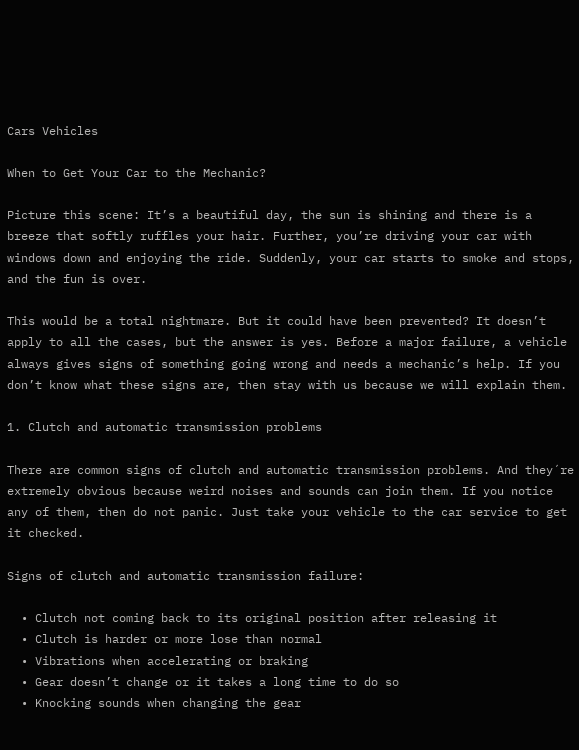Cars Vehicles

When to Get Your Car to the Mechanic?

Picture this scene: It’s a beautiful day, the sun is shining and there is a breeze that softly ruffles your hair. Further, you’re driving your car with windows down and enjoying the ride. Suddenly, your car starts to smoke and stops, and the fun is over.

This would be a total nightmare. But it could have been prevented? It doesn’t apply to all the cases, but the answer is yes. Before a major failure, a vehicle always gives signs of something going wrong and needs a mechanic’s help. If you don’t know what these signs are, then stay with us because we will explain them.

1. Clutch and automatic transmission problems

There are common signs of clutch and automatic transmission problems. And they´re extremely obvious because weird noises and sounds can join them. If you notice any of them, then do not panic. Just take your vehicle to the car service to get it checked.

Signs of clutch and automatic transmission failure:

  • Clutch not coming back to its original position after releasing it
  • Clutch is harder or more lose than normal
  • Vibrations when accelerating or braking
  • Gear doesn’t change or it takes a long time to do so
  • Knocking sounds when changing the gear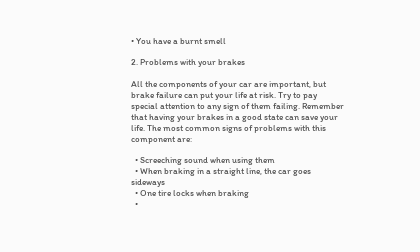• You have a burnt smell

2. Problems with your brakes

All the components of your car are important, but brake failure can put your life at risk. Try to pay special attention to any sign of them failing. Remember that having your brakes in a good state can save your life. The most common signs of problems with this component are:

  • Screeching sound when using them
  • When braking in a straight line, the car goes sideways
  • One tire locks when braking
  •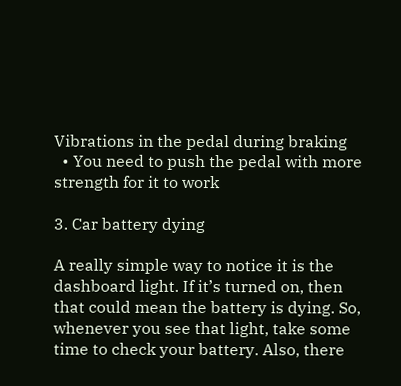Vibrations in the pedal during braking
  • You need to push the pedal with more strength for it to work

3. Car battery dying

A really simple way to notice it is the dashboard light. If it’s turned on, then that could mean the battery is dying. So, whenever you see that light, take some time to check your battery. Also, there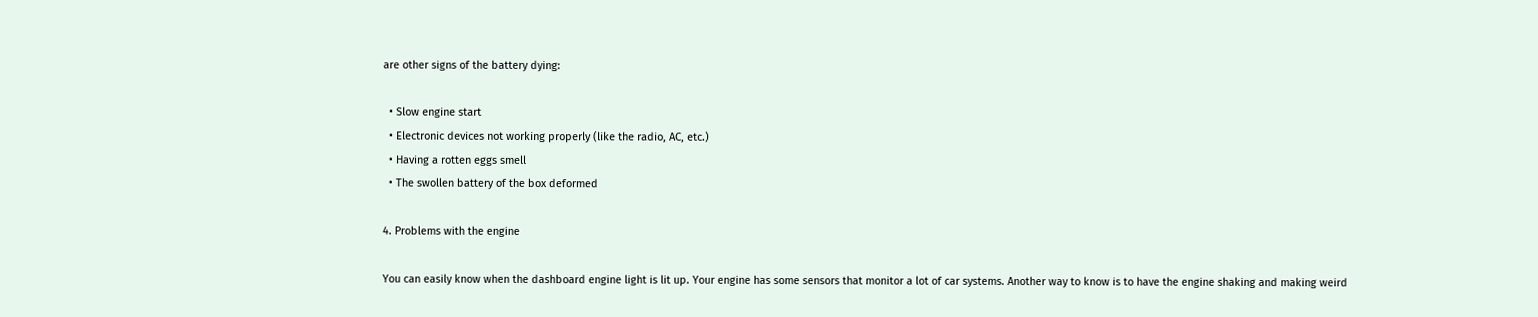are other signs of the battery dying:

  • Slow engine start
  • Electronic devices not working properly (like the radio, AC, etc.)
  • Having a rotten eggs smell
  • The swollen battery of the box deformed

4. Problems with the engine

You can easily know when the dashboard engine light is lit up. Your engine has some sensors that monitor a lot of car systems. Another way to know is to have the engine shaking and making weird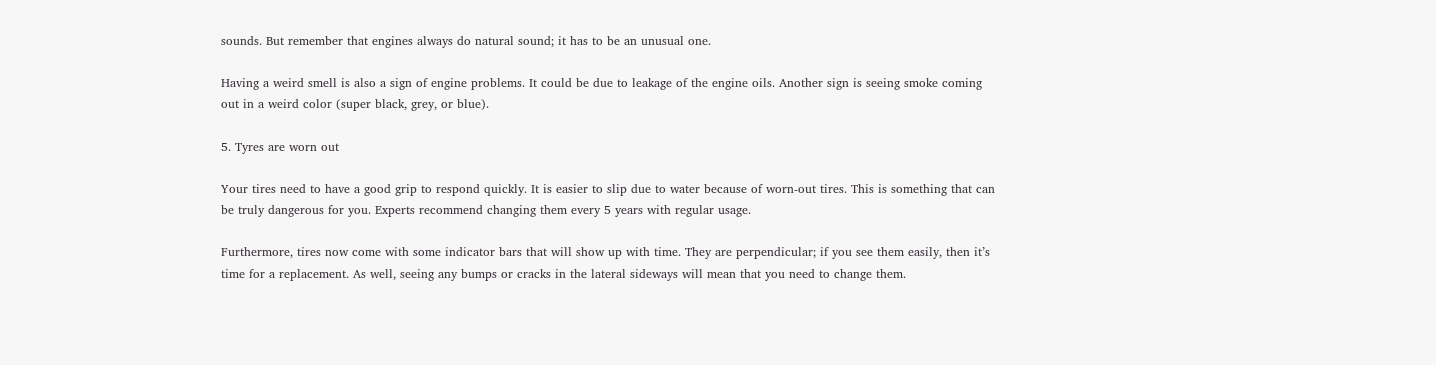sounds. But remember that engines always do natural sound; it has to be an unusual one.

Having a weird smell is also a sign of engine problems. It could be due to leakage of the engine oils. Another sign is seeing smoke coming out in a weird color (super black, grey, or blue).

5. Tyres are worn out

Your tires need to have a good grip to respond quickly. It is easier to slip due to water because of worn-out tires. This is something that can be truly dangerous for you. Experts recommend changing them every 5 years with regular usage.

Furthermore, tires now come with some indicator bars that will show up with time. They are perpendicular; if you see them easily, then it’s time for a replacement. As well, seeing any bumps or cracks in the lateral sideways will mean that you need to change them.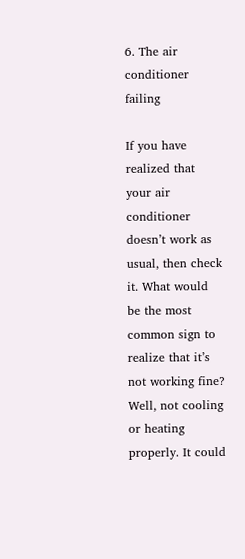6. The air conditioner failing

If you have realized that your air conditioner doesn’t work as usual, then check it. What would be the most common sign to realize that it’s not working fine? Well, not cooling or heating properly. It could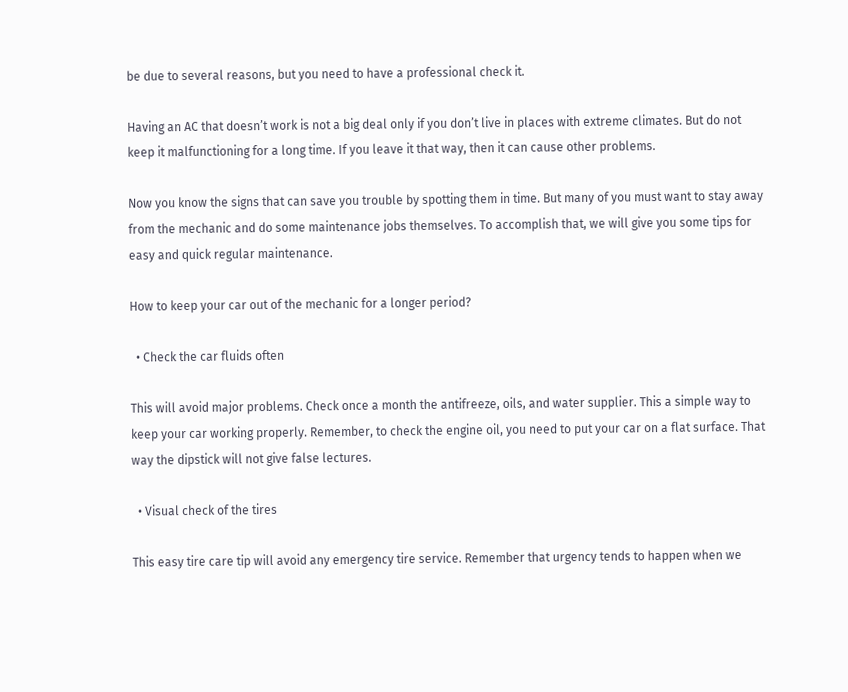be due to several reasons, but you need to have a professional check it.

Having an AC that doesn’t work is not a big deal only if you don’t live in places with extreme climates. But do not keep it malfunctioning for a long time. If you leave it that way, then it can cause other problems.

Now you know the signs that can save you trouble by spotting them in time. But many of you must want to stay away from the mechanic and do some maintenance jobs themselves. To accomplish that, we will give you some tips for easy and quick regular maintenance.

How to keep your car out of the mechanic for a longer period?

  • Check the car fluids often

This will avoid major problems. Check once a month the antifreeze, oils, and water supplier. This a simple way to keep your car working properly. Remember, to check the engine oil, you need to put your car on a flat surface. That way the dipstick will not give false lectures.

  • Visual check of the tires

This easy tire care tip will avoid any emergency tire service. Remember that urgency tends to happen when we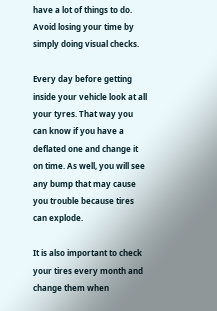have a lot of things to do. Avoid losing your time by simply doing visual checks.

Every day before getting inside your vehicle look at all your tyres. That way you can know if you have a deflated one and change it on time. As well, you will see any bump that may cause you trouble because tires can explode.

It is also important to check your tires every month and change them when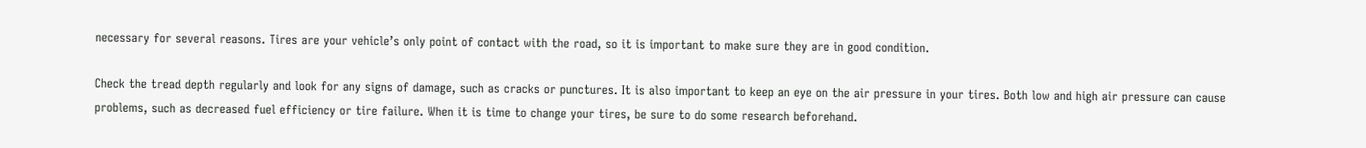necessary for several reasons. Tires are your vehicle’s only point of contact with the road, so it is important to make sure they are in good condition.

Check the tread depth regularly and look for any signs of damage, such as cracks or punctures. It is also important to keep an eye on the air pressure in your tires. Both low and high air pressure can cause problems, such as decreased fuel efficiency or tire failure. When it is time to change your tires, be sure to do some research beforehand.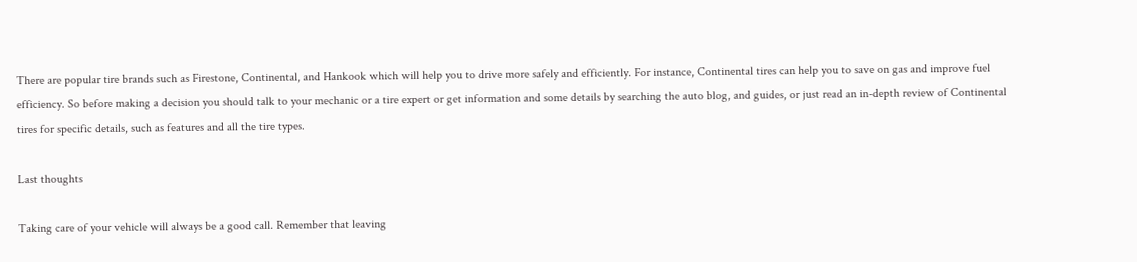There are popular tire brands such as Firestone, Continental, and Hankook which will help you to drive more safely and efficiently. For instance, Continental tires can help you to save on gas and improve fuel efficiency. So before making a decision you should talk to your mechanic or a tire expert or get information and some details by searching the auto blog, and guides, or just read an in-depth review of Continental tires for specific details, such as features and all the tire types.

Last thoughts

Taking care of your vehicle will always be a good call. Remember that leaving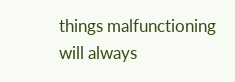things malfunctioning will always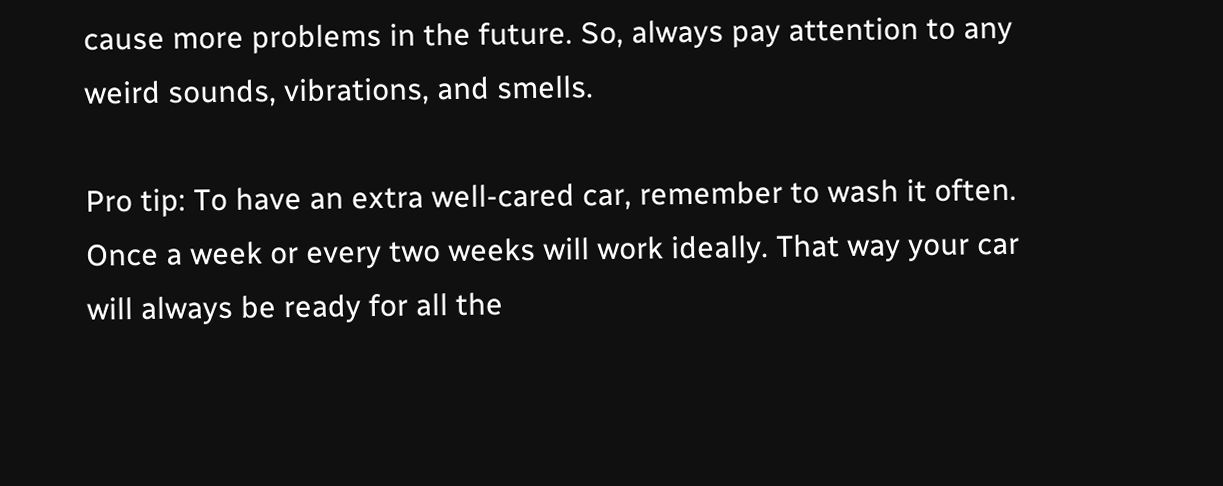cause more problems in the future. So, always pay attention to any weird sounds, vibrations, and smells.

Pro tip: To have an extra well-cared car, remember to wash it often. Once a week or every two weeks will work ideally. That way your car will always be ready for all the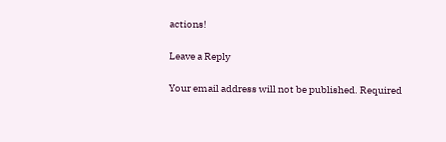actions!

Leave a Reply

Your email address will not be published. Required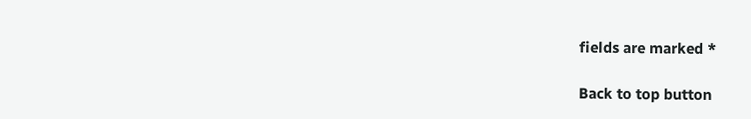fields are marked *

Back to top button